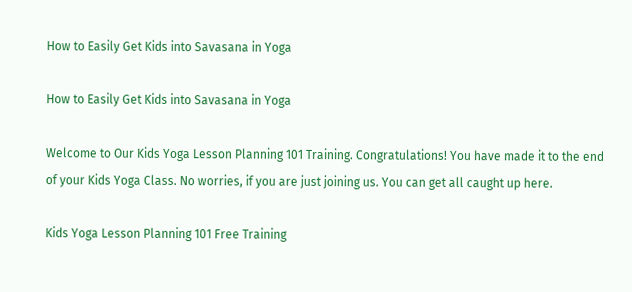How to Easily Get Kids into Savasana in Yoga

How to Easily Get Kids into Savasana in Yoga

Welcome to Our Kids Yoga Lesson Planning 101 Training. Congratulations! You have made it to the end of your Kids Yoga Class. No worries, if you are just joining us. You can get all caught up here.

Kids Yoga Lesson Planning 101 Free Training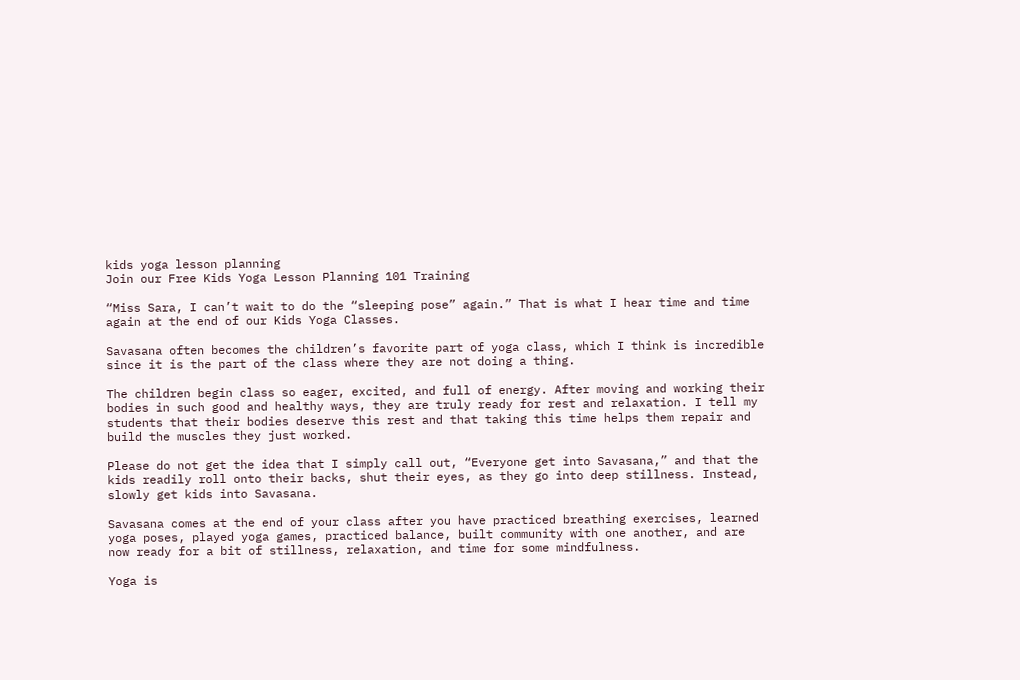kids yoga lesson planning
Join our Free Kids Yoga Lesson Planning 101 Training

“Miss Sara, I can’t wait to do the “sleeping pose” again.” That is what I hear time and time again at the end of our Kids Yoga Classes.

Savasana often becomes the children’s favorite part of yoga class, which I think is incredible since it is the part of the class where they are not doing a thing.

The children begin class so eager, excited, and full of energy. After moving and working their bodies in such good and healthy ways, they are truly ready for rest and relaxation. I tell my students that their bodies deserve this rest and that taking this time helps them repair and build the muscles they just worked.

Please do not get the idea that I simply call out, “Everyone get into Savasana,” and that the kids readily roll onto their backs, shut their eyes, as they go into deep stillness. Instead, slowly get kids into Savasana.

Savasana comes at the end of your class after you have practiced breathing exercises, learned yoga poses, played yoga games, practiced balance, built community with one another, and are now ready for a bit of stillness, relaxation, and time for some mindfulness.

Yoga is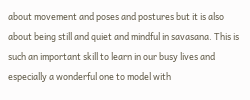about movement and poses and postures but it is also about being still and quiet and mindful in savasana. This is such an important skill to learn in our busy lives and especially a wonderful one to model with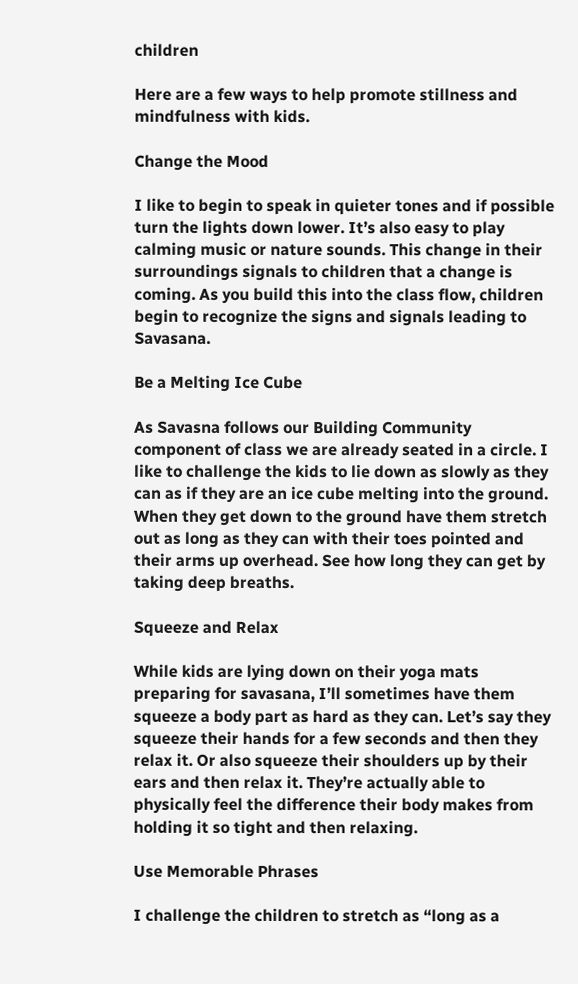children

Here are a few ways to help promote stillness and mindfulness with kids.

Change the Mood

I like to begin to speak in quieter tones and if possible turn the lights down lower. It’s also easy to play calming music or nature sounds. This change in their surroundings signals to children that a change is coming. As you build this into the class flow, children begin to recognize the signs and signals leading to Savasana.

Be a Melting Ice Cube

As Savasna follows our Building Community component of class we are already seated in a circle. I like to challenge the kids to lie down as slowly as they can as if they are an ice cube melting into the ground. When they get down to the ground have them stretch out as long as they can with their toes pointed and their arms up overhead. See how long they can get by taking deep breaths.

Squeeze and Relax

While kids are lying down on their yoga mats preparing for savasana, I’ll sometimes have them squeeze a body part as hard as they can. Let’s say they squeeze their hands for a few seconds and then they relax it. Or also squeeze their shoulders up by their ears and then relax it. They’re actually able to physically feel the difference their body makes from holding it so tight and then relaxing.

Use Memorable Phrases

I challenge the children to stretch as “long as a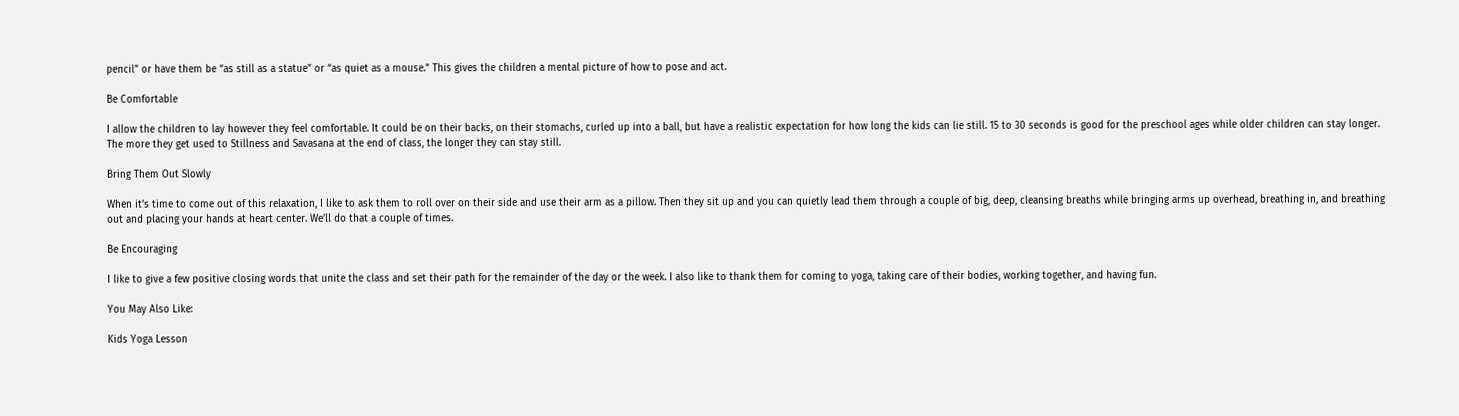pencil” or have them be “as still as a statue” or “as quiet as a mouse.” This gives the children a mental picture of how to pose and act.

Be Comfortable

I allow the children to lay however they feel comfortable. It could be on their backs, on their stomachs, curled up into a ball, but have a realistic expectation for how long the kids can lie still. 15 to 30 seconds is good for the preschool ages while older children can stay longer. The more they get used to Stillness and Savasana at the end of class, the longer they can stay still.

Bring Them Out Slowly

When it’s time to come out of this relaxation, I like to ask them to roll over on their side and use their arm as a pillow. Then they sit up and you can quietly lead them through a couple of big, deep, cleansing breaths while bringing arms up overhead, breathing in, and breathing out and placing your hands at heart center. We’ll do that a couple of times.

Be Encouraging

I like to give a few positive closing words that unite the class and set their path for the remainder of the day or the week. I also like to thank them for coming to yoga, taking care of their bodies, working together, and having fun.

You May Also Like:

Kids Yoga Lesson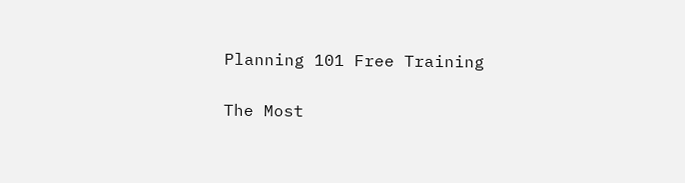Planning 101 Free Training

The Most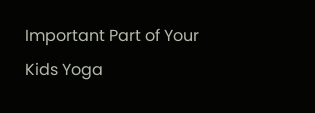Important Part of Your Kids Yoga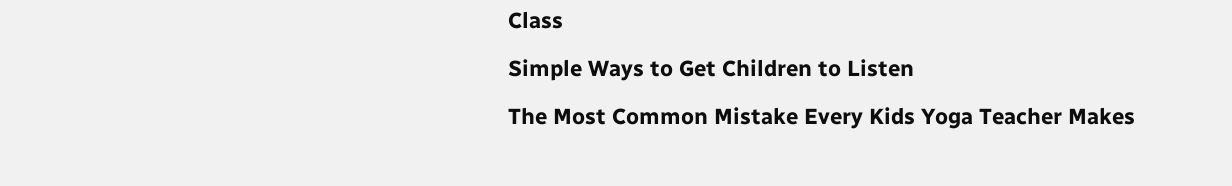Class

Simple Ways to Get Children to Listen

The Most Common Mistake Every Kids Yoga Teacher Makes